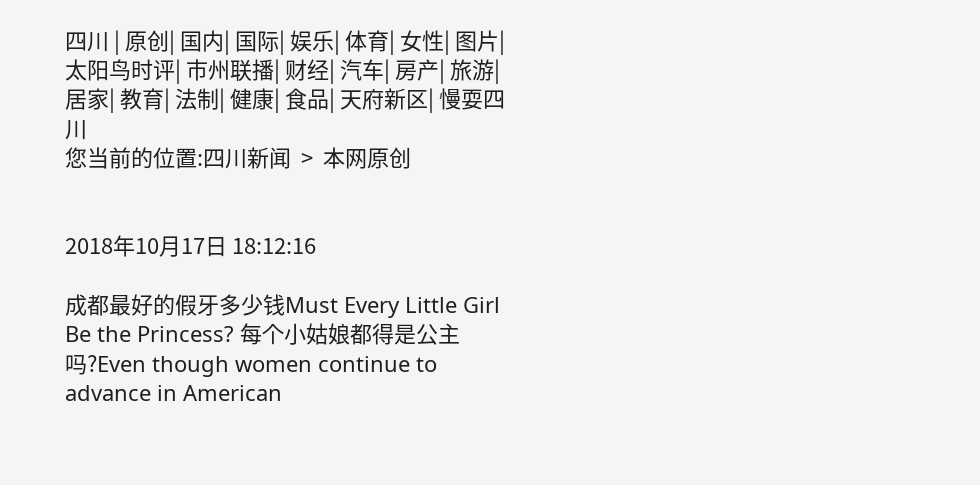四川 | 原创| 国内| 国际| 娱乐| 体育| 女性| 图片| 太阳鸟时评| 市州联播| 财经| 汽车| 房产| 旅游| 居家| 教育| 法制| 健康| 食品| 天府新区| 慢耍四川
您当前的位置:四川新闻  >  本网原创


2018年10月17日 18:12:16

成都最好的假牙多少钱Must Every Little Girl Be the Princess? 每个小姑娘都得是公主吗?Even though women continue to advance in American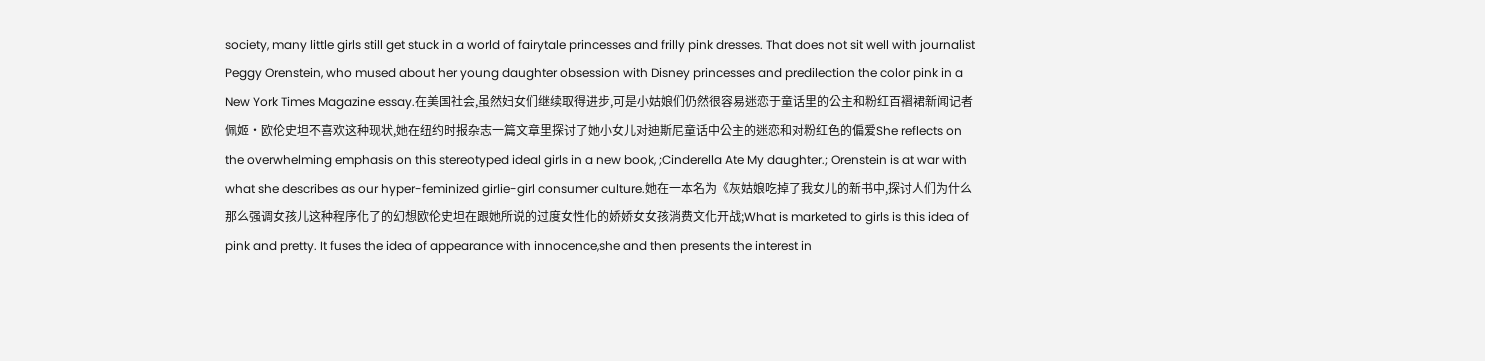society, many little girls still get stuck in a world of fairytale princesses and frilly pink dresses. That does not sit well with journalist Peggy Orenstein, who mused about her young daughter obsession with Disney princesses and predilection the color pink in a New York Times Magazine essay.在美国社会,虽然妇女们继续取得进步,可是小姑娘们仍然很容易迷恋于童话里的公主和粉红百褶裙新闻记者佩姬·欧伦史坦不喜欢这种现状,她在纽约时报杂志一篇文章里探讨了她小女儿对迪斯尼童话中公主的迷恋和对粉红色的偏爱She reflects on the overwhelming emphasis on this stereotyped ideal girls in a new book, ;Cinderella Ate My daughter.; Orenstein is at war with what she describes as our hyper-feminized girlie-girl consumer culture.她在一本名为《灰姑娘吃掉了我女儿的新书中,探讨人们为什么那么强调女孩儿这种程序化了的幻想欧伦史坦在跟她所说的过度女性化的娇娇女女孩消费文化开战;What is marketed to girls is this idea of pink and pretty. It fuses the idea of appearance with innocence,she and then presents the interest in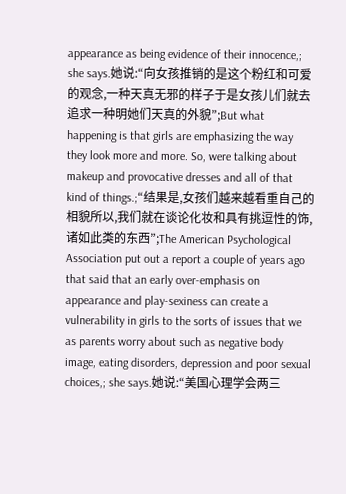appearance as being evidence of their innocence,; she says.她说:“向女孩推销的是这个粉红和可爱的观念,一种天真无邪的样子于是女孩儿们就去追求一种明她们天真的外貌”;But what happening is that girls are emphasizing the way they look more and more. So, were talking about makeup and provocative dresses and all of that kind of things.;“结果是,女孩们越来越看重自己的相貌所以,我们就在谈论化妆和具有挑逗性的饰,诸如此类的东西”;The American Psychological Association put out a report a couple of years ago that said that an early over-emphasis on appearance and play-sexiness can create a vulnerability in girls to the sorts of issues that we as parents worry about such as negative body image, eating disorders, depression and poor sexual choices,; she says.她说:“美国心理学会两三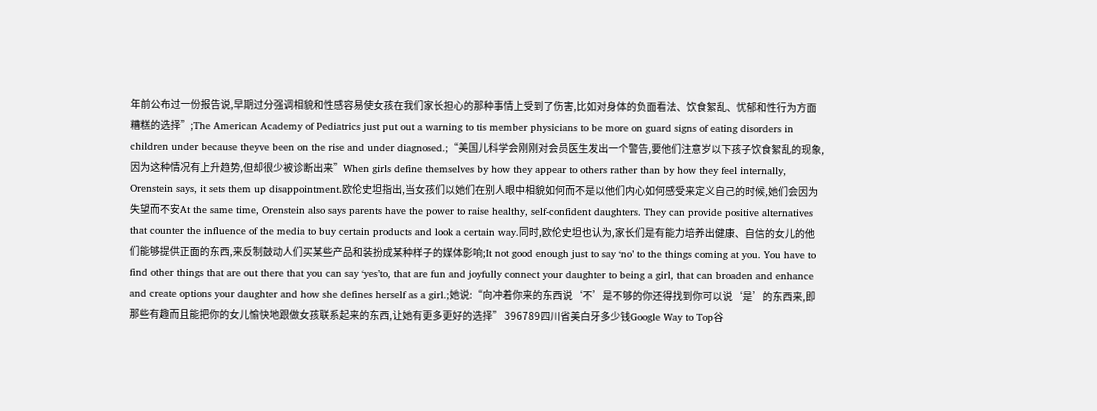年前公布过一份报告说,早期过分强调相貌和性感容易使女孩在我们家长担心的那种事情上受到了伤害,比如对身体的负面看法、饮食絮乱、忧郁和性行为方面糟糕的选择”;The American Academy of Pediatrics just put out a warning to tis member physicians to be more on guard signs of eating disorders in children under because theyve been on the rise and under diagnosed.;“美国儿科学会刚刚对会员医生发出一个警告,要他们注意岁以下孩子饮食絮乱的现象,因为这种情况有上升趋势,但却很少被诊断出来”When girls define themselves by how they appear to others rather than by how they feel internally, Orenstein says, it sets them up disappointment.欧伦史坦指出,当女孩们以她们在别人眼中相貌如何而不是以他们内心如何感受来定义自己的时候,她们会因为失望而不安At the same time, Orenstein also says parents have the power to raise healthy, self-confident daughters. They can provide positive alternatives that counter the influence of the media to buy certain products and look a certain way.同时,欧伦史坦也认为,家长们是有能力培养出健康、自信的女儿的他们能够提供正面的东西,来反制鼓动人们买某些产品和装扮成某种样子的媒体影响;It not good enough just to say ‘no’ to the things coming at you. You have to find other things that are out there that you can say ‘yes’to, that are fun and joyfully connect your daughter to being a girl, that can broaden and enhance and create options your daughter and how she defines herself as a girl.;她说:“向冲着你来的东西说‘不’是不够的你还得找到你可以说‘是’的东西来,即那些有趣而且能把你的女儿愉快地跟做女孩联系起来的东西,让她有更多更好的选择” 396789四川省美白牙多少钱Google Way to Top谷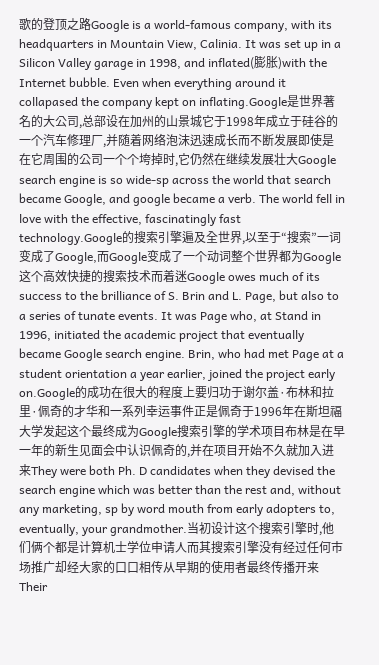歌的登顶之路Google is a world-famous company, with its headquarters in Mountain View, Calinia. It was set up in a Silicon Valley garage in 1998, and inflated(膨胀)with the Internet bubble. Even when everything around it collapased the company kept on inflating.Google是世界著名的大公司,总部设在加州的山景城它于1998年成立于硅谷的一个汽车修理厂,并随着网络泡沫迅速成长而不断发展即使是在它周围的公司一个个垮掉时,它仍然在继续发展壮大Google search engine is so wide-sp across the world that search became Google, and google became a verb. The world fell in love with the effective, fascinatingly fast technology.Google的搜索引擎遍及全世界,以至于“搜索”一词变成了Google,而Google变成了一个动词整个世界都为Google这个高效快捷的搜索技术而着迷Google owes much of its success to the brilliance of S. Brin and L. Page, but also to a series of tunate events. It was Page who, at Stand in 1996, initiated the academic project that eventually became Google search engine. Brin, who had met Page at a student orientation a year earlier, joined the project early on.Google的成功在很大的程度上要归功于谢尔盖·布林和拉里·佩奇的才华和一系列幸运事件正是佩奇于1996年在斯坦福大学发起这个最终成为Google搜索引擎的学术项目布林是在早一年的新生见面会中认识佩奇的,并在项目开始不久就加入进来They were both Ph. D candidates when they devised the search engine which was better than the rest and, without any marketing, sp by word mouth from early adopters to, eventually, your grandmother.当初设计这个搜索引擎时,他们俩个都是计算机士学位申请人而其搜索引擎没有经过任何市场推广却经大家的口口相传从早期的使用者最终传播开来Their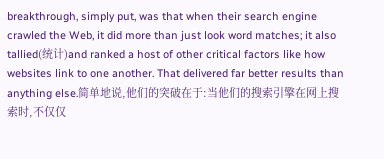breakthrough, simply put, was that when their search engine crawled the Web, it did more than just look word matches; it also tallied(统计)and ranked a host of other critical factors like how websites link to one another. That delivered far better results than anything else.简单地说,他们的突破在于:当他们的搜索引擎在网上搜索时,不仅仅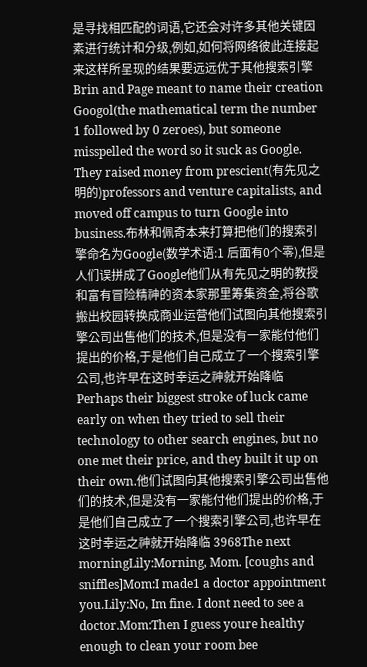是寻找相匹配的词语,它还会对许多其他关键因素进行统计和分级,例如,如何将网络彼此连接起来这样所呈现的结果要远远优于其他搜索引擎Brin and Page meant to name their creation Googol(the mathematical term the number 1 followed by 0 zeroes), but someone misspelled the word so it suck as Google. They raised money from prescient(有先见之明的)professors and venture capitalists, and moved off campus to turn Google into business.布林和佩奇本来打算把他们的搜索引擎命名为Google(数学术语:1 后面有0个零),但是人们误拼成了Google他们从有先见之明的教授和富有冒险精神的资本家那里筹集资金,将谷歌搬出校园转换成商业运营他们试图向其他搜索引擎公司出售他们的技术,但是没有一家能付他们提出的价格,于是他们自己成立了一个搜索引擎公司,也许早在这时幸运之神就开始降临Perhaps their biggest stroke of luck came early on when they tried to sell their technology to other search engines, but no one met their price, and they built it up on their own.他们试图向其他搜索引擎公司出售他们的技术,但是没有一家能付他们提出的价格,于是他们自己成立了一个搜索引擎公司,也许早在这时幸运之神就开始降临 3968The next morningLily:Morning, Mom. [coughs and sniffles]Mom:I made1 a doctor appointment you.Lily:No, Im fine. I dont need to see a doctor.Mom:Then I guess youre healthy enough to clean your room bee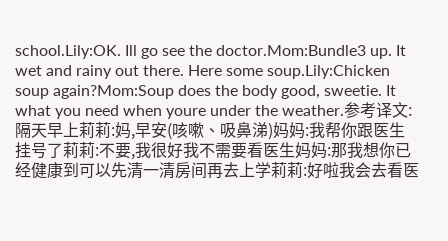school.Lily:OK. Ill go see the doctor.Mom:Bundle3 up. It wet and rainy out there. Here some soup.Lily:Chicken soup again?Mom:Soup does the body good, sweetie. It what you need when youre under the weather.参考译文:隔天早上莉莉:妈,早安(咳嗽、吸鼻涕)妈妈:我帮你跟医生挂号了莉莉:不要,我很好我不需要看医生妈妈:那我想你已经健康到可以先清一清房间再去上学莉莉:好啦我会去看医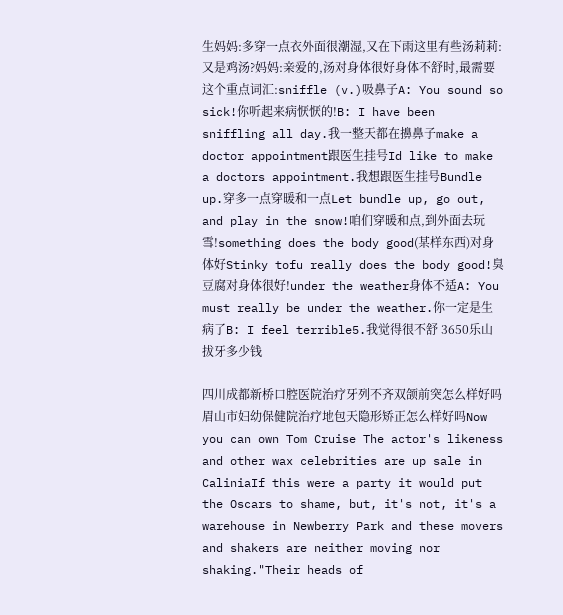生妈妈:多穿一点衣外面很潮湿,又在下雨这里有些汤莉莉:又是鸡汤?妈妈:亲爱的,汤对身体很好身体不舒时,最需要这个重点词汇:sniffle (v.)吸鼻子A: You sound so sick!你听起来病恹恹的!B: I have been sniffling all day.我一整天都在擤鼻子make a doctor appointment跟医生挂号Id like to make a doctors appointment.我想跟医生挂号Bundle up.穿多一点穿暖和一点Let bundle up, go out, and play in the snow!咱们穿暖和点,到外面去玩雪!something does the body good(某样东西)对身体好Stinky tofu really does the body good!臭豆腐对身体很好!under the weather身体不适A: You must really be under the weather.你一定是生病了B: I feel terrible5.我觉得很不舒 3650乐山拔牙多少钱

四川成都新桥口腔医院治疗牙列不齐双颌前突怎么样好吗眉山市妇幼保健院治疗地包天隐形矫正怎么样好吗Now you can own Tom Cruise The actor's likeness and other wax celebrities are up sale in CaliniaIf this were a party it would put the Oscars to shame, but, it's not, it's a warehouse in Newberry Park and these movers and shakers are neither moving nor shaking."Their heads of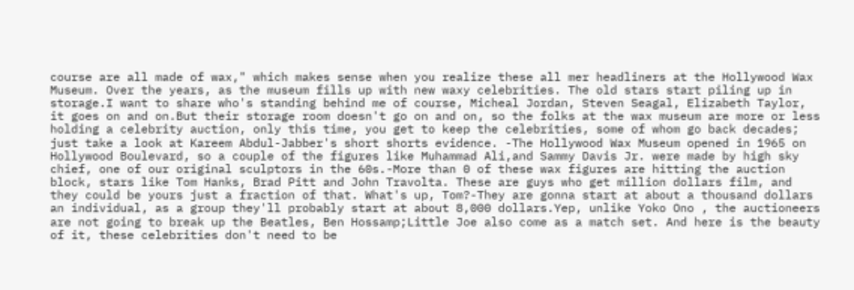course are all made of wax," which makes sense when you realize these all mer headliners at the Hollywood Wax Museum. Over the years, as the museum fills up with new waxy celebrities. The old stars start piling up in storage.I want to share who's standing behind me of course, Micheal Jordan, Steven Seagal, Elizabeth Taylor, it goes on and on.But their storage room doesn't go on and on, so the folks at the wax museum are more or less holding a celebrity auction, only this time, you get to keep the celebrities, some of whom go back decades; just take a look at Kareem Abdul-Jabber's short shorts evidence. -The Hollywood Wax Museum opened in 1965 on Hollywood Boulevard, so a couple of the figures like Muhammad Ali,and Sammy Davis Jr. were made by high sky chief, one of our original sculptors in the 60s.-More than 0 of these wax figures are hitting the auction block, stars like Tom Hanks, Brad Pitt and John Travolta. These are guys who get million dollars film, and they could be yours just a fraction of that. What's up, Tom?-They are gonna start at about a thousand dollars an individual, as a group they'll probably start at about 8,000 dollars.Yep, unlike Yoko Ono , the auctioneers are not going to break up the Beatles, Ben Hossamp;Little Joe also come as a match set. And here is the beauty of it, these celebrities don't need to be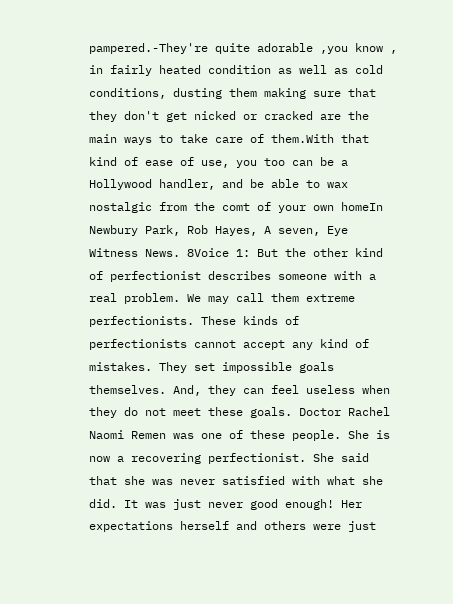pampered.-They're quite adorable ,you know , in fairly heated condition as well as cold conditions, dusting them making sure that they don't get nicked or cracked are the main ways to take care of them.With that kind of ease of use, you too can be a Hollywood handler, and be able to wax nostalgic from the comt of your own homeIn Newbury Park, Rob Hayes, A seven, Eye Witness News. 8Voice 1: But the other kind of perfectionist describes someone with a real problem. We may call them extreme perfectionists. These kinds of perfectionists cannot accept any kind of mistakes. They set impossible goals themselves. And, they can feel useless when they do not meet these goals. Doctor Rachel Naomi Remen was one of these people. She is now a recovering perfectionist. She said that she was never satisfied with what she did. It was just never good enough! Her expectations herself and others were just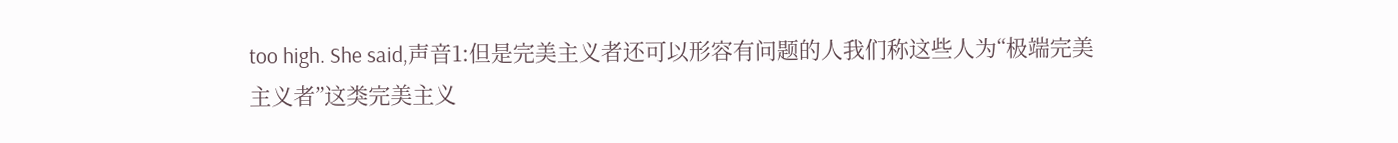too high. She said,声音1:但是完美主义者还可以形容有问题的人我们称这些人为“极端完美主义者”这类完美主义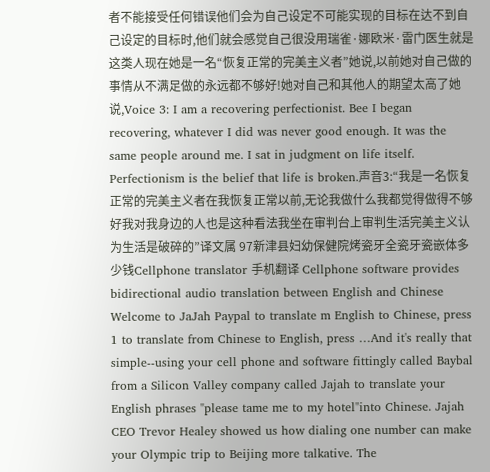者不能接受任何错误他们会为自己设定不可能实现的目标在达不到自己设定的目标时,他们就会感觉自己很没用瑞雀·娜欧米·雷门医生就是这类人现在她是一名“恢复正常的完美主义者”她说,以前她对自己做的事情从不满足做的永远都不够好!她对自己和其他人的期望太高了她说,Voice 3: I am a recovering perfectionist. Bee I began recovering, whatever I did was never good enough. It was the same people around me. I sat in judgment on life itself. Perfectionism is the belief that life is broken.声音3:“我是一名恢复正常的完美主义者在我恢复正常以前,无论我做什么我都觉得做得不够好我对我身边的人也是这种看法我坐在审判台上审判生活完美主义认为生活是破碎的”译文属 97新津县妇幼保健院烤瓷牙全瓷牙瓷嵌体多少钱Cellphone translator 手机翻译 Cellphone software provides bidirectional audio translation between English and Chinese Welcome to JaJah Paypal to translate m English to Chinese, press 1 to translate from Chinese to English, press …And it's really that simple--using your cell phone and software fittingly called Baybal from a Silicon Valley company called Jajah to translate your English phrases "please tame me to my hotel"into Chinese. Jajah CEO Trevor Healey showed us how dialing one number can make your Olympic trip to Beijing more talkative. The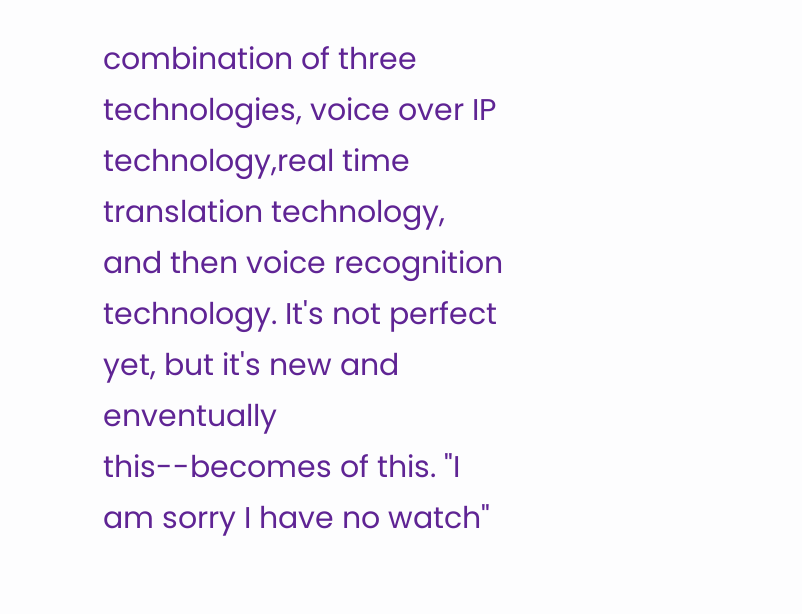combination of three technologies, voice over IP technology,real time translation technology, and then voice recognition technology. It's not perfect yet, but it's new and enventually this--becomes of this. "I am sorry I have no watch"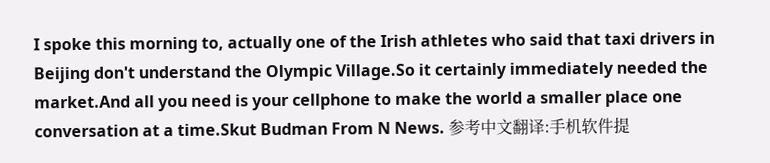I spoke this morning to, actually one of the Irish athletes who said that taxi drivers in Beijing don't understand the Olympic Village.So it certainly immediately needed the market.And all you need is your cellphone to make the world a smaller place one conversation at a time.Skut Budman From N News. 参考中文翻译:手机软件提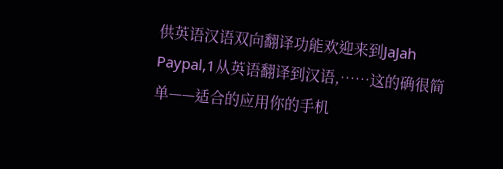供英语汉语双向翻译功能欢迎来到JaJah Paypal,1从英语翻译到汉语,……这的确很简单——适合的应用你的手机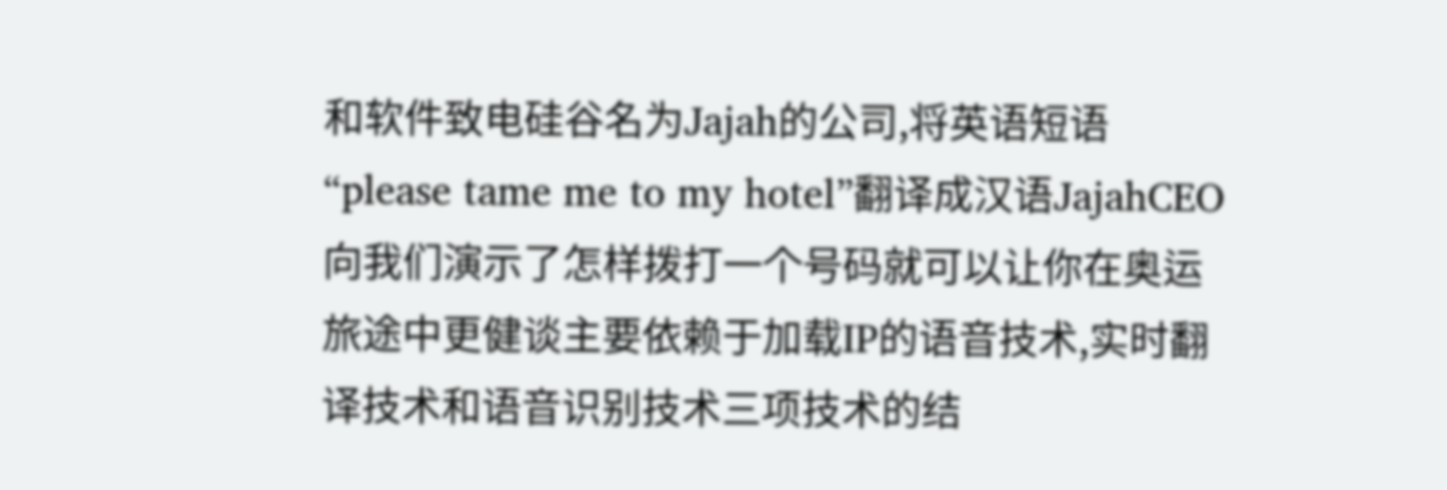和软件致电硅谷名为Jajah的公司,将英语短语“please tame me to my hotel”翻译成汉语JajahCEO向我们演示了怎样拨打一个号码就可以让你在奥运旅途中更健谈主要依赖于加载IP的语音技术,实时翻译技术和语音识别技术三项技术的结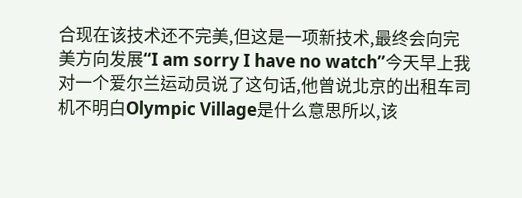合现在该技术还不完美,但这是一项新技术,最终会向完美方向发展“I am sorry I have no watch”今天早上我对一个爱尔兰运动员说了这句话,他曾说北京的出租车司机不明白Olympic Village是什么意思所以,该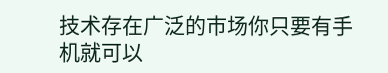技术存在广泛的市场你只要有手机就可以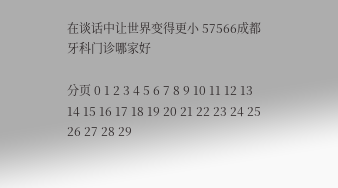在谈话中让世界变得更小 57566成都牙科门诊哪家好

分页 0 1 2 3 4 5 6 7 8 9 10 11 12 13 14 15 16 17 18 19 20 21 22 23 24 25 26 27 28 29